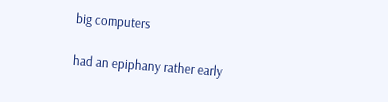big computers

had an epiphany rather early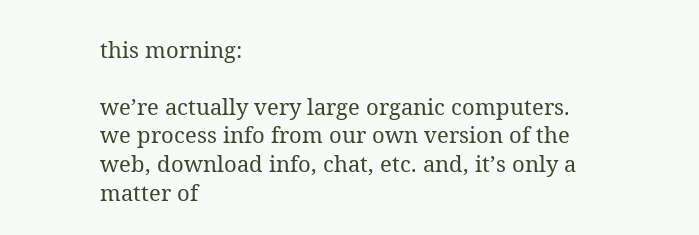this morning:

we’re actually very large organic computers. we process info from our own version of the web, download info, chat, etc. and, it’s only a matter of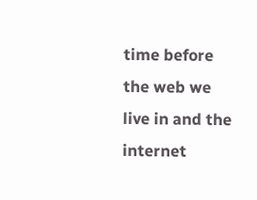time before the web we live in and the internet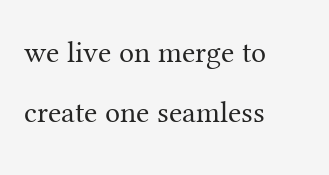we live on merge to create one seamless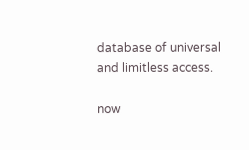database of universal and limitless access.

now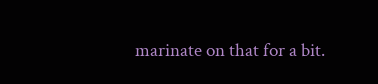marinate on that for a bit.